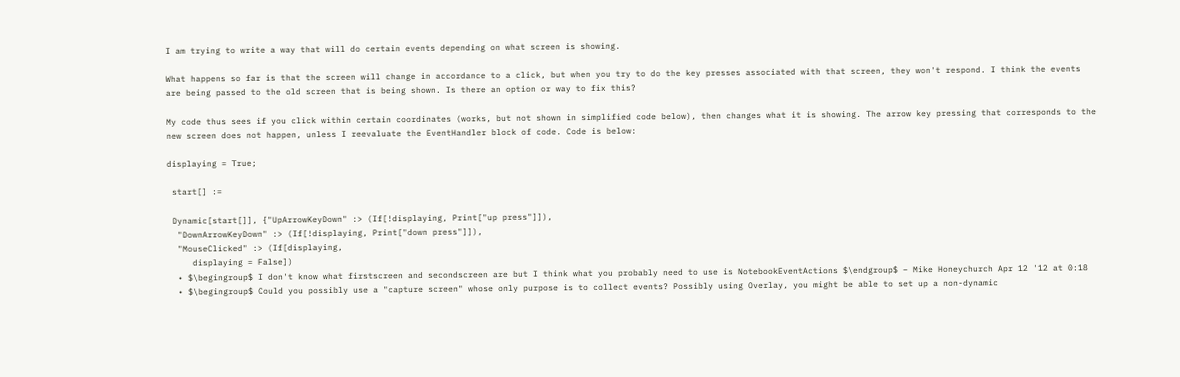I am trying to write a way that will do certain events depending on what screen is showing.

What happens so far is that the screen will change in accordance to a click, but when you try to do the key presses associated with that screen, they won't respond. I think the events are being passed to the old screen that is being shown. Is there an option or way to fix this?

My code thus sees if you click within certain coordinates (works, but not shown in simplified code below), then changes what it is showing. The arrow key pressing that corresponds to the new screen does not happen, unless I reevaluate the EventHandler block of code. Code is below:

displaying = True;

 start[] :=

 Dynamic[start[]], {"UpArrowKeyDown" :> (If[!displaying, Print["up press"]]),
  "DownArrowKeyDown" :> (If[!displaying, Print["down press"]]),
  "MouseClicked" :> (If[displaying,
     displaying = False])
  • $\begingroup$ I don't know what firstscreen and secondscreen are but I think what you probably need to use is NotebookEventActions $\endgroup$ – Mike Honeychurch Apr 12 '12 at 0:18
  • $\begingroup$ Could you possibly use a "capture screen" whose only purpose is to collect events? Possibly using Overlay, you might be able to set up a non-dynamic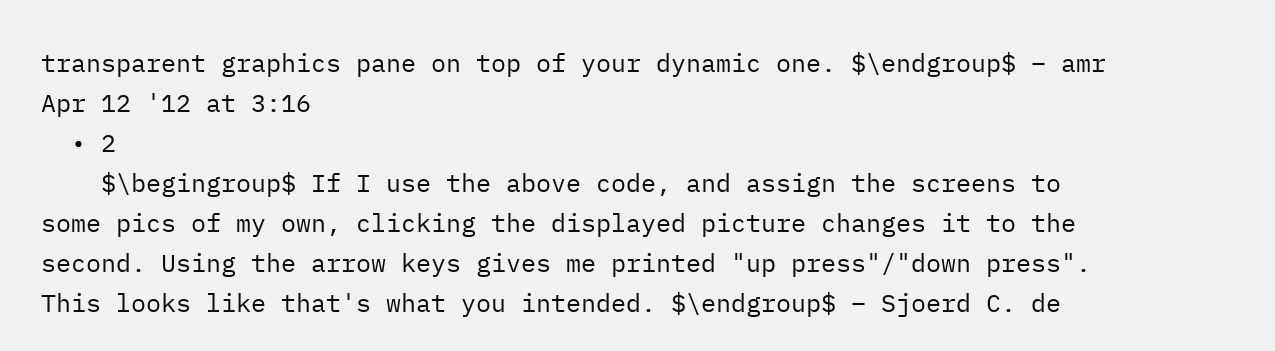transparent graphics pane on top of your dynamic one. $\endgroup$ – amr Apr 12 '12 at 3:16
  • 2
    $\begingroup$ If I use the above code, and assign the screens to some pics of my own, clicking the displayed picture changes it to the second. Using the arrow keys gives me printed "up press"/"down press". This looks like that's what you intended. $\endgroup$ – Sjoerd C. de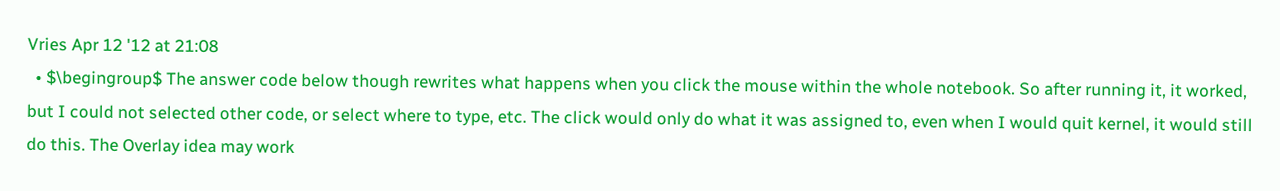Vries Apr 12 '12 at 21:08
  • $\begingroup$ The answer code below though rewrites what happens when you click the mouse within the whole notebook. So after running it, it worked, but I could not selected other code, or select where to type, etc. The click would only do what it was assigned to, even when I would quit kernel, it would still do this. The Overlay idea may work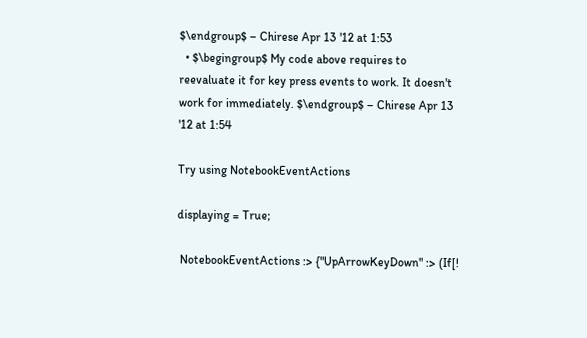$\endgroup$ – Chirese Apr 13 '12 at 1:53
  • $\begingroup$ My code above requires to reevaluate it for key press events to work. It doesn't work for immediately. $\endgroup$ – Chirese Apr 13 '12 at 1:54

Try using NotebookEventActions

displaying = True;

 NotebookEventActions :> {"UpArrowKeyDown" :> (If[!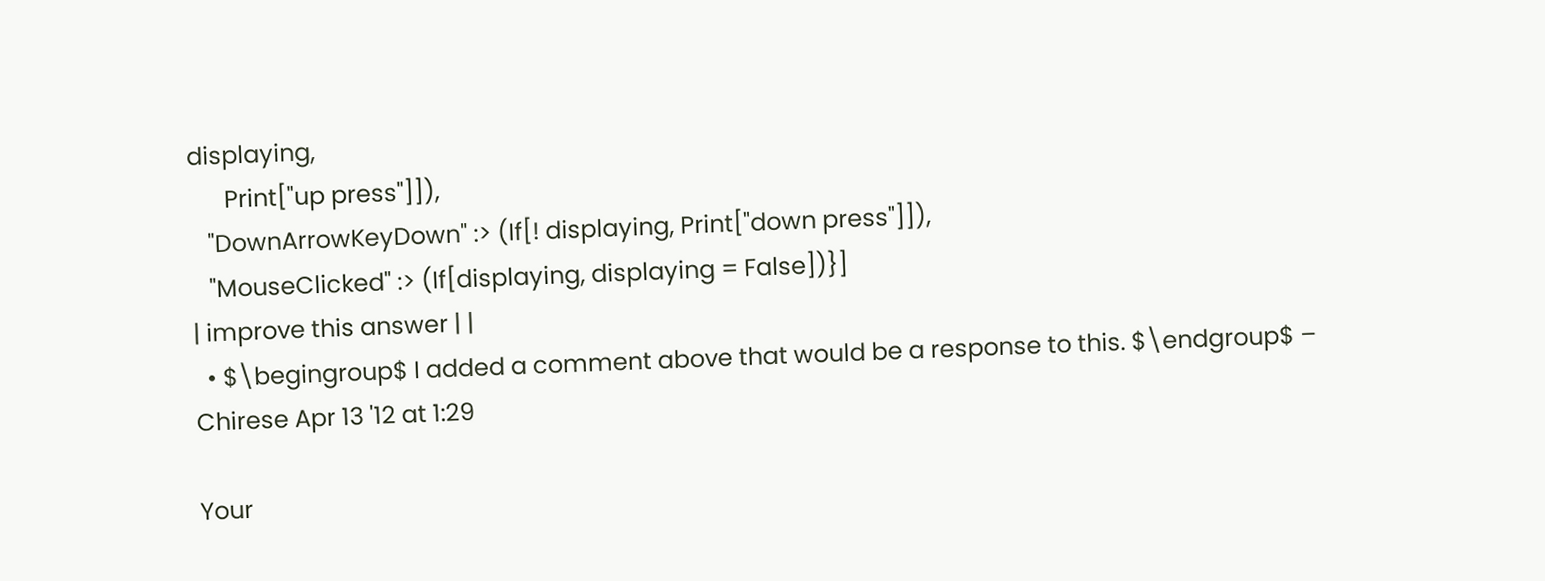displaying,
      Print["up press"]]),
   "DownArrowKeyDown" :> (If[! displaying, Print["down press"]]),
   "MouseClicked" :> (If[displaying, displaying = False])}]
| improve this answer | |
  • $\begingroup$ I added a comment above that would be a response to this. $\endgroup$ – Chirese Apr 13 '12 at 1:29

Your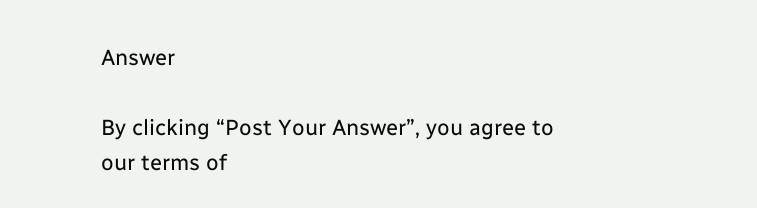Answer

By clicking “Post Your Answer”, you agree to our terms of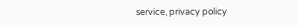service, privacy policy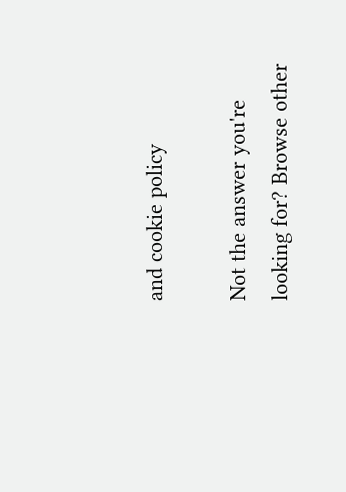and cookie policy

Not the answer you're looking for? Browse other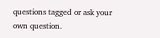questions tagged or ask your own question.